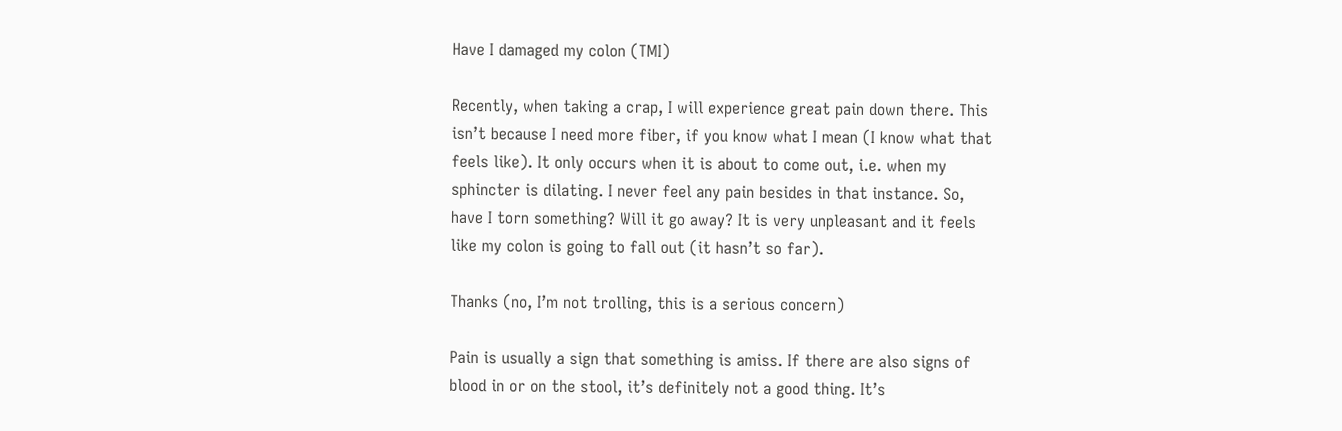Have I damaged my colon (TMI)

Recently, when taking a crap, I will experience great pain down there. This isn’t because I need more fiber, if you know what I mean (I know what that feels like). It only occurs when it is about to come out, i.e. when my sphincter is dilating. I never feel any pain besides in that instance. So, have I torn something? Will it go away? It is very unpleasant and it feels like my colon is going to fall out (it hasn’t so far).

Thanks (no, I’m not trolling, this is a serious concern)

Pain is usually a sign that something is amiss. If there are also signs of blood in or on the stool, it’s definitely not a good thing. It’s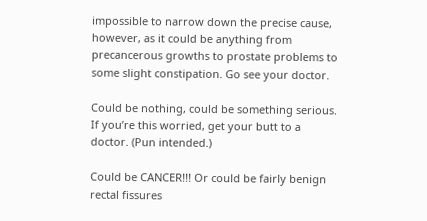impossible to narrow down the precise cause, however, as it could be anything from precancerous growths to prostate problems to some slight constipation. Go see your doctor.

Could be nothing, could be something serious. If you’re this worried, get your butt to a doctor. (Pun intended.)

Could be CANCER!!! Or could be fairly benign rectal fissures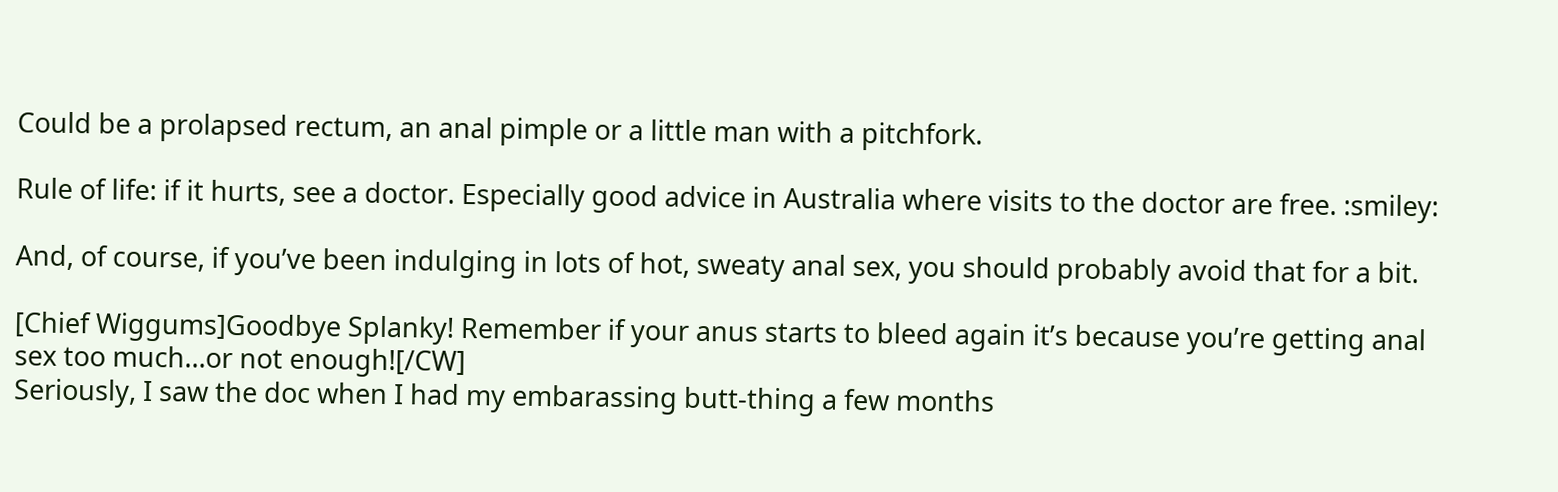Could be a prolapsed rectum, an anal pimple or a little man with a pitchfork.

Rule of life: if it hurts, see a doctor. Especially good advice in Australia where visits to the doctor are free. :smiley:

And, of course, if you’ve been indulging in lots of hot, sweaty anal sex, you should probably avoid that for a bit.

[Chief Wiggums]Goodbye Splanky! Remember if your anus starts to bleed again it’s because you’re getting anal sex too much…or not enough![/CW]
Seriously, I saw the doc when I had my embarassing butt-thing a few months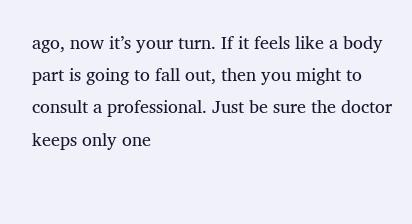ago, now it’s your turn. If it feels like a body part is going to fall out, then you might to consult a professional. Just be sure the doctor keeps only one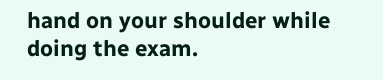hand on your shoulder while doing the exam.